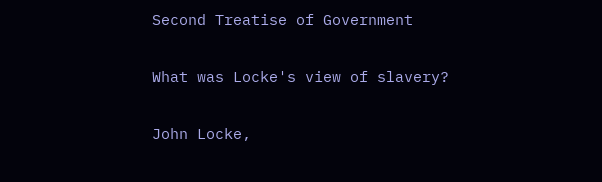Second Treatise of Government

What was Locke's view of slavery?

John Locke,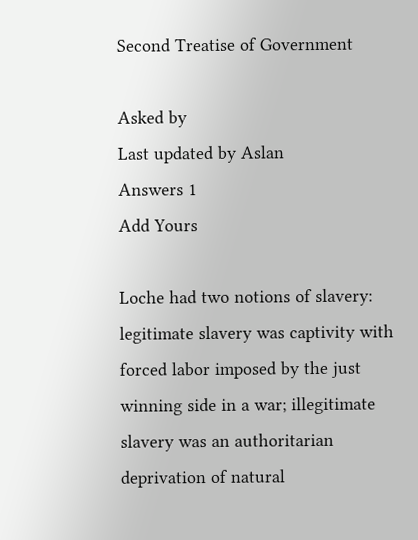Second Treatise of Government

Asked by
Last updated by Aslan
Answers 1
Add Yours

Loche had two notions of slavery: legitimate slavery was captivity with forced labor imposed by the just winning side in a war; illegitimate slavery was an authoritarian deprivation of natural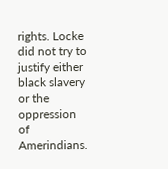rights. Locke did not try to justify either black slavery or the oppression of Amerindians.